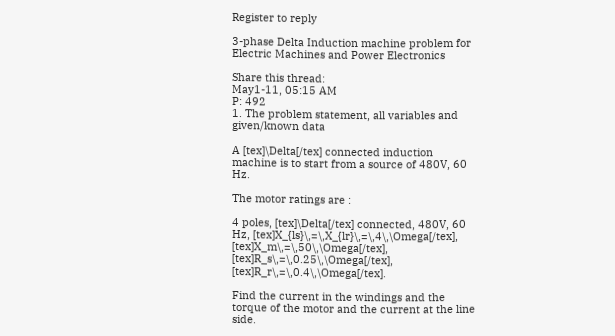Register to reply

3-phase Delta Induction machine problem for Electric Machines and Power Electronics

Share this thread:
May1-11, 05:15 AM
P: 492
1. The problem statement, all variables and given/known data

A [tex]\Delta[/tex] connected induction machine is to start from a source of 480V, 60 Hz.

The motor ratings are :

4 poles, [tex]\Delta[/tex] connected, 480V, 60 Hz, [tex]X_{ls}\,=\,X_{lr}\,=\,4\,\Omega[/tex], [tex]X_m\,=\,50\,\Omega[/tex], [tex]R_s\,=\,0.25\,\Omega[/tex], [tex]R_r\,=\,0.4\,\Omega[/tex].

Find the current in the windings and the torque of the motor and the current at the line side.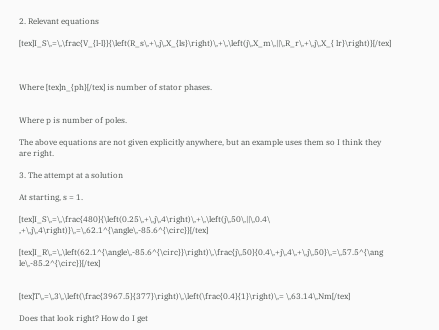2. Relevant equations

[tex]I_S\,=\,\frac{V_{l-l}}{\left(R_s\,+\,j\,X_{ls}\right)\,+\,\left(j\,X_m\,||\,R_r\,+\,j\,X_{ lr}\right)}[/tex]



Where [tex]n_{ph}[/tex] is number of stator phases.


Where p is number of poles.

The above equations are not given explicitly anywhere, but an example uses them so I think they are right.

3. The attempt at a solution

At starting, s = 1.

[tex]I_S\,=\,\frac{480}{\left(0.25\,+\,j\,4\right)\,+\,\left(j\,50\,||\,0.4\ ,+\,j\,4\right)}\,=\,62.1^{\angle\,-85.6^{\circ}}[/tex]

[tex]I_R\,=\,\left(62.1^{\angle\,-85.6^{\circ}}\right)\,\frac{j\,50}{0.4\,+j\,4\,+\,j\,50}\,=\,57.5^{\ang le\,-85.2^{\circ}}[/tex]


[tex]T\,=\,3\,\left(\frac{3967.5}{377}\right)\,\left(\frac{0.4}{1}\right)\,= \,63.14\,Nm[/tex]

Does that look right? How do I get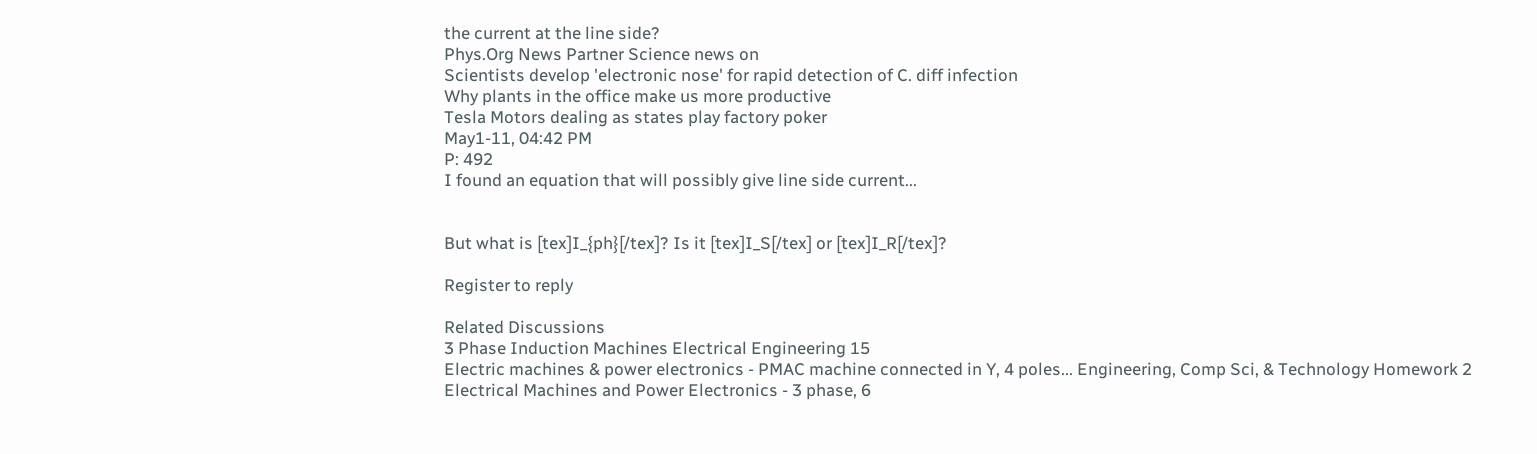the current at the line side?
Phys.Org News Partner Science news on
Scientists develop 'electronic nose' for rapid detection of C. diff infection
Why plants in the office make us more productive
Tesla Motors dealing as states play factory poker
May1-11, 04:42 PM
P: 492
I found an equation that will possibly give line side current...


But what is [tex]I_{ph}[/tex]? Is it [tex]I_S[/tex] or [tex]I_R[/tex]?

Register to reply

Related Discussions
3 Phase Induction Machines Electrical Engineering 15
Electric machines & power electronics - PMAC machine connected in Y, 4 poles... Engineering, Comp Sci, & Technology Homework 2
Electrical Machines and Power Electronics - 3 phase, 6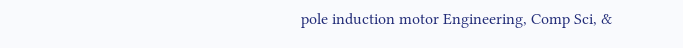pole induction motor Engineering, Comp Sci, &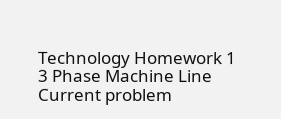Technology Homework 1
3 Phase Machine Line Current problem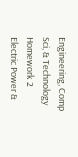Engineering, Comp Sci, & Technology Homework 2
Electric Power &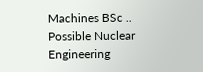Machines BSc .. Possible Nuclear Engineering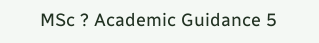MSc ? Academic Guidance 5